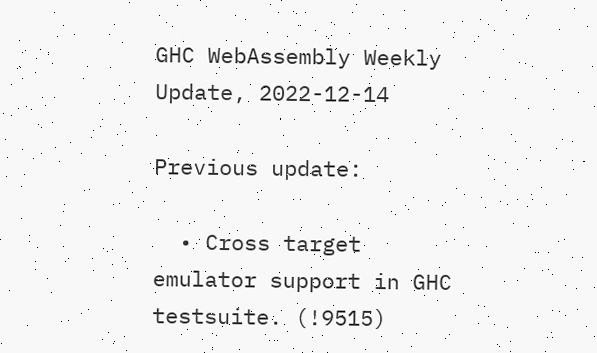GHC WebAssembly Weekly Update, 2022-12-14

Previous update:

  • Cross target emulator support in GHC testsuite. (!9515)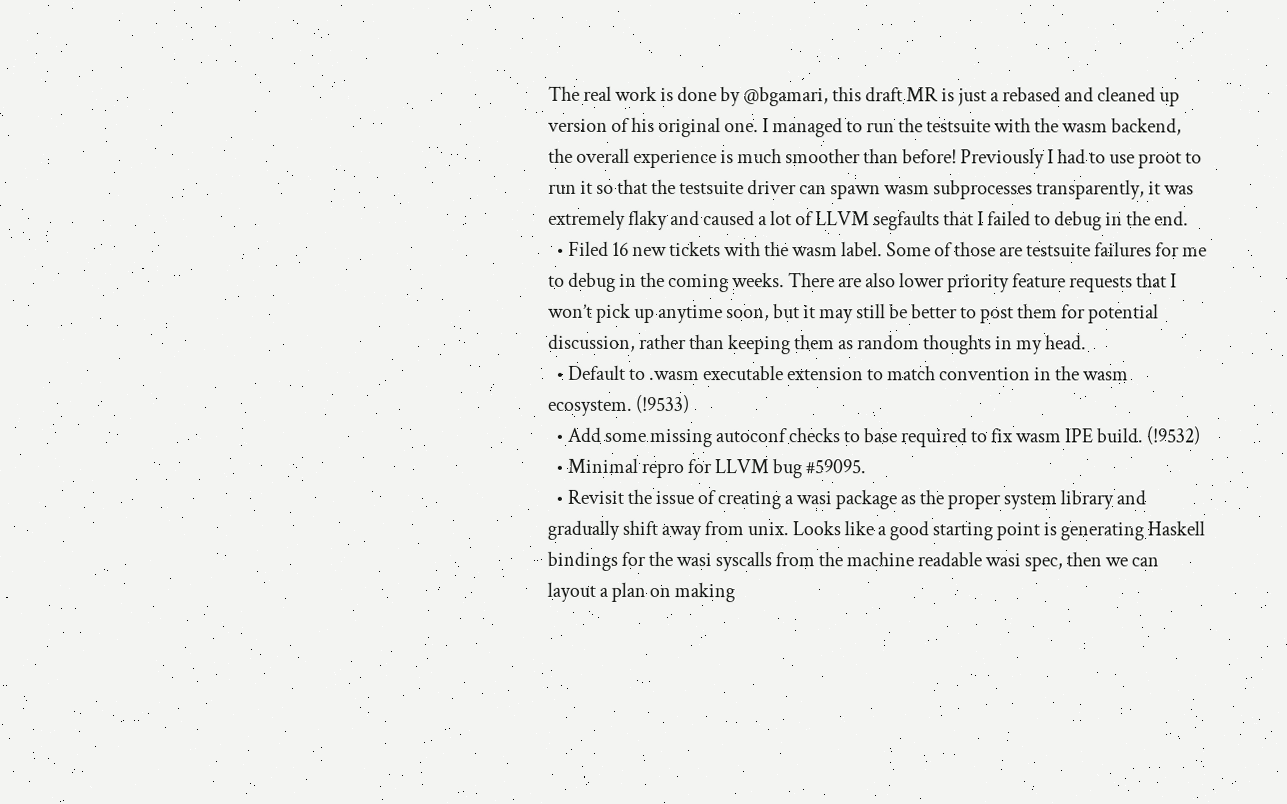The real work is done by @bgamari, this draft MR is just a rebased and cleaned up version of his original one. I managed to run the testsuite with the wasm backend, the overall experience is much smoother than before! Previously I had to use proot to run it so that the testsuite driver can spawn wasm subprocesses transparently, it was extremely flaky and caused a lot of LLVM segfaults that I failed to debug in the end.
  • Filed 16 new tickets with the wasm label. Some of those are testsuite failures for me to debug in the coming weeks. There are also lower priority feature requests that I won’t pick up anytime soon, but it may still be better to post them for potential discussion, rather than keeping them as random thoughts in my head.
  • Default to .wasm executable extension to match convention in the wasm ecosystem. (!9533)
  • Add some missing autoconf checks to base required to fix wasm IPE build. (!9532)
  • Minimal repro for LLVM bug #59095.
  • Revisit the issue of creating a wasi package as the proper system library and gradually shift away from unix. Looks like a good starting point is generating Haskell bindings for the wasi syscalls from the machine readable wasi spec, then we can layout a plan on making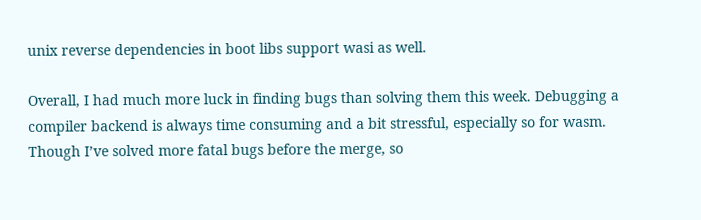unix reverse dependencies in boot libs support wasi as well.

Overall, I had much more luck in finding bugs than solving them this week. Debugging a compiler backend is always time consuming and a bit stressful, especially so for wasm. Though I’ve solved more fatal bugs before the merge, so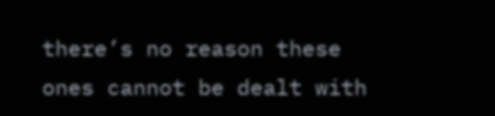there’s no reason these ones cannot be dealt with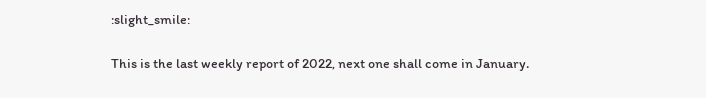:slight_smile:

This is the last weekly report of 2022, next one shall come in January.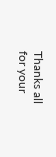Thanks all for your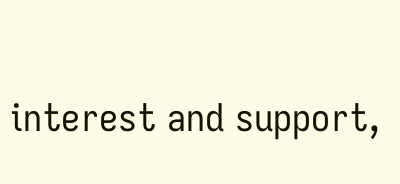interest and support,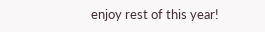enjoy rest of this year!